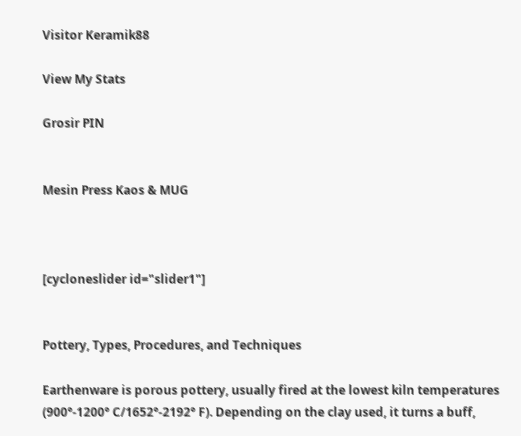Visitor Keramik88

View My Stats

Grosir PIN


Mesin Press Kaos & MUG



[cycloneslider id="slider1"]


Pottery, Types, Procedures, and Techniques

Earthenware is porous pottery, usually fired at the lowest kiln temperatures (900°-1200° C/1652°-2192° F). Depending on the clay used, it turns a buff,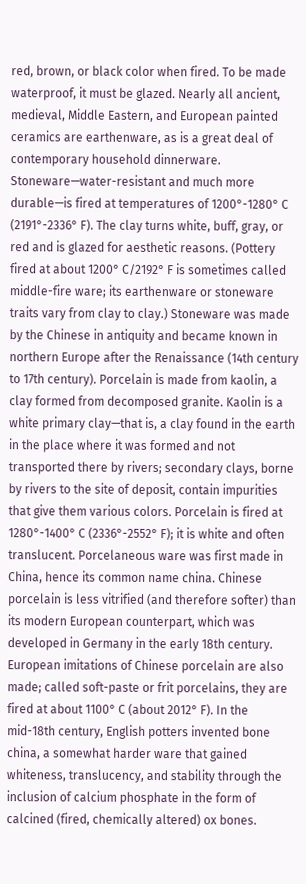red, brown, or black color when fired. To be made waterproof, it must be glazed. Nearly all ancient, medieval, Middle Eastern, and European painted ceramics are earthenware, as is a great deal of contemporary household dinnerware. Stoneware—water-resistant and much more durable—is fired at temperatures of 1200°-1280° C (2191°-2336° F). The clay turns white, buff, gray, or red and is glazed for aesthetic reasons. (Pottery fired at about 1200° C/2192° F is sometimes called middle-fire ware; its earthenware or stoneware traits vary from clay to clay.) Stoneware was made by the Chinese in antiquity and became known in northern Europe after the Renaissance (14th century to 17th century). Porcelain is made from kaolin, a clay formed from decomposed granite. Kaolin is a white primary clay—that is, a clay found in the earth in the place where it was formed and not transported there by rivers; secondary clays, borne by rivers to the site of deposit, contain impurities that give them various colors. Porcelain is fired at 1280°-1400° C (2336°-2552° F); it is white and often translucent. Porcelaneous ware was first made in China, hence its common name china. Chinese porcelain is less vitrified (and therefore softer) than its modern European counterpart, which was developed in Germany in the early 18th century. European imitations of Chinese porcelain are also made; called soft-paste or frit porcelains, they are fired at about 1100° C (about 2012° F). In the mid-18th century, English potters invented bone china, a somewhat harder ware that gained whiteness, translucency, and stability through the inclusion of calcium phosphate in the form of calcined (fired, chemically altered) ox bones.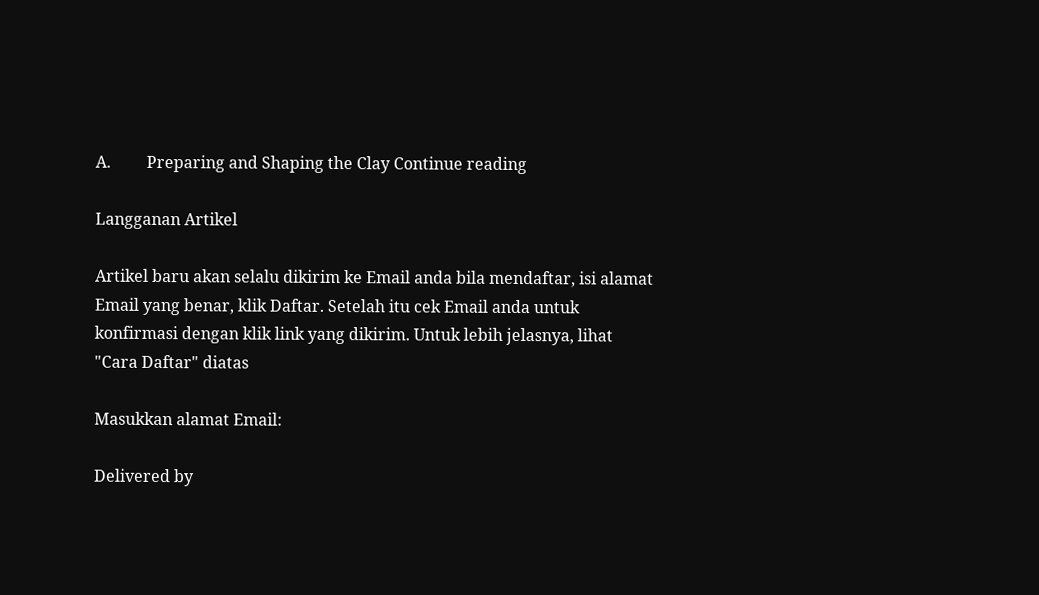A.         Preparing and Shaping the Clay Continue reading

Langganan Artikel

Artikel baru akan selalu dikirim ke Email anda bila mendaftar, isi alamat Email yang benar, klik Daftar. Setelah itu cek Email anda untuk konfirmasi dengan klik link yang dikirim. Untuk lebih jelasnya, lihat "Cara Daftar" diatas

Masukkan alamat Email:

Delivered by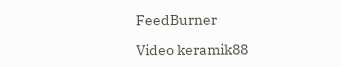FeedBurner

Video keramik88